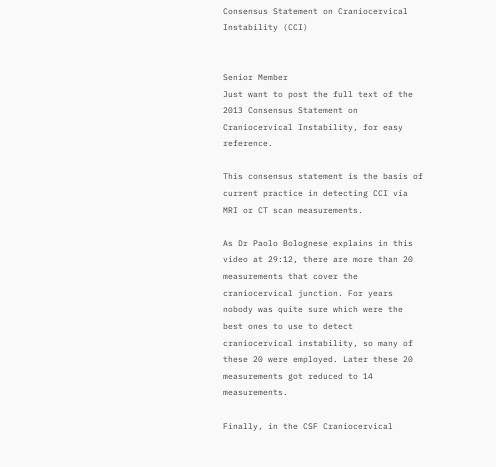Consensus Statement on Craniocervical Instability (CCI)


Senior Member
Just want to post the full text of the 2013 Consensus Statement on Craniocervical Instability, for easy reference.

This consensus statement is the basis of current practice in detecting CCI via MRI or CT scan measurements.

As Dr Paolo Bolognese explains in this video at 29:12, there are more than 20 measurements that cover the craniocervical junction. For years nobody was quite sure which were the best ones to use to detect craniocervical instability, so many of these 20 were employed. Later these 20 measurements got reduced to 14 measurements.

Finally, in the CSF Craniocervical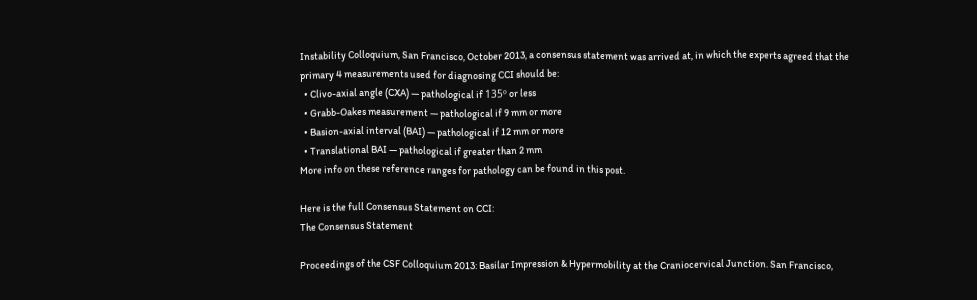Instability Colloquium, San Francisco, October 2013, a consensus statement was arrived at, in which the experts agreed that the primary 4 measurements used for diagnosing CCI should be:
  • Clivo-axial angle (CXA) — pathological if 135º or less
  • Grabb-Oakes measurement — pathological if 9 mm or more
  • Basion-axial interval (BAI) — pathological if 12 mm or more
  • Translational BAI — pathological if greater than 2 mm
More info on these reference ranges for pathology can be found in this post.

Here is the full Consensus Statement on CCI:
The Consensus Statement

Proceedings of the CSF Colloquium 2013: Basilar Impression & Hypermobility at the Craniocervical Junction. San Francisco,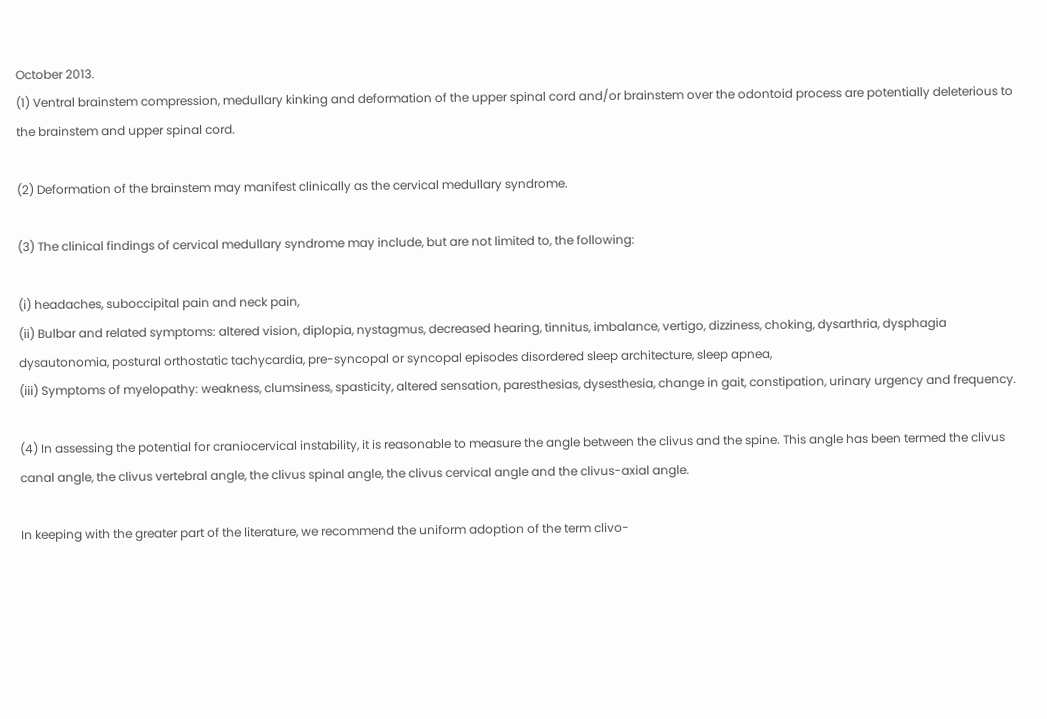October 2013.
(1) Ventral brainstem compression, medullary kinking and deformation of the upper spinal cord and/or brainstem over the odontoid process are potentially deleterious to the brainstem and upper spinal cord.

(2) Deformation of the brainstem may manifest clinically as the cervical medullary syndrome.

(3) The clinical findings of cervical medullary syndrome may include, but are not limited to, the following:

(i) headaches, suboccipital pain and neck pain,
(ii) Bulbar and related symptoms: altered vision, diplopia, nystagmus, decreased hearing, tinnitus, imbalance, vertigo, dizziness, choking, dysarthria, dysphagia dysautonomia, postural orthostatic tachycardia, pre-syncopal or syncopal episodes disordered sleep architecture, sleep apnea,
(iii) Symptoms of myelopathy: weakness, clumsiness, spasticity, altered sensation, paresthesias, dysesthesia, change in gait, constipation, urinary urgency and frequency.

(4) In assessing the potential for craniocervical instability, it is reasonable to measure the angle between the clivus and the spine. This angle has been termed the clivus canal angle, the clivus vertebral angle, the clivus spinal angle, the clivus cervical angle and the clivus-axial angle.

In keeping with the greater part of the literature, we recommend the uniform adoption of the term clivo-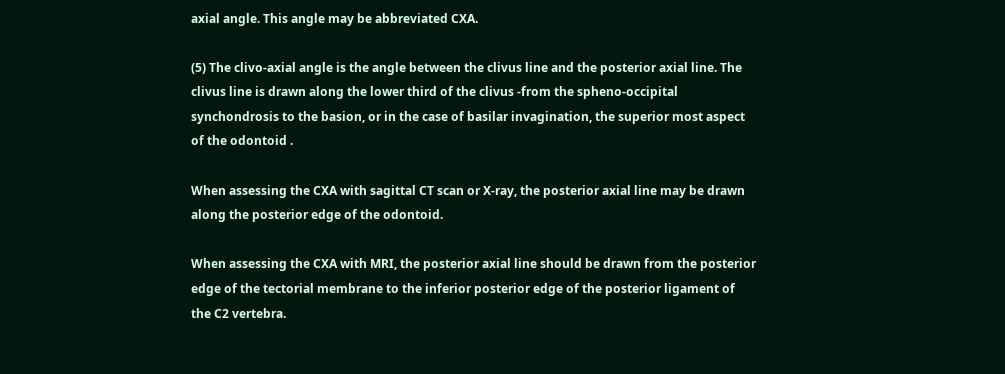axial angle. This angle may be abbreviated CXA.

(5) The clivo-axial angle is the angle between the clivus line and the posterior axial line. The clivus line is drawn along the lower third of the clivus -from the spheno-occipital synchondrosis to the basion, or in the case of basilar invagination, the superior most aspect of the odontoid .

When assessing the CXA with sagittal CT scan or X-ray, the posterior axial line may be drawn along the posterior edge of the odontoid.

When assessing the CXA with MRI, the posterior axial line should be drawn from the posterior edge of the tectorial membrane to the inferior posterior edge of the posterior ligament of the C2 vertebra.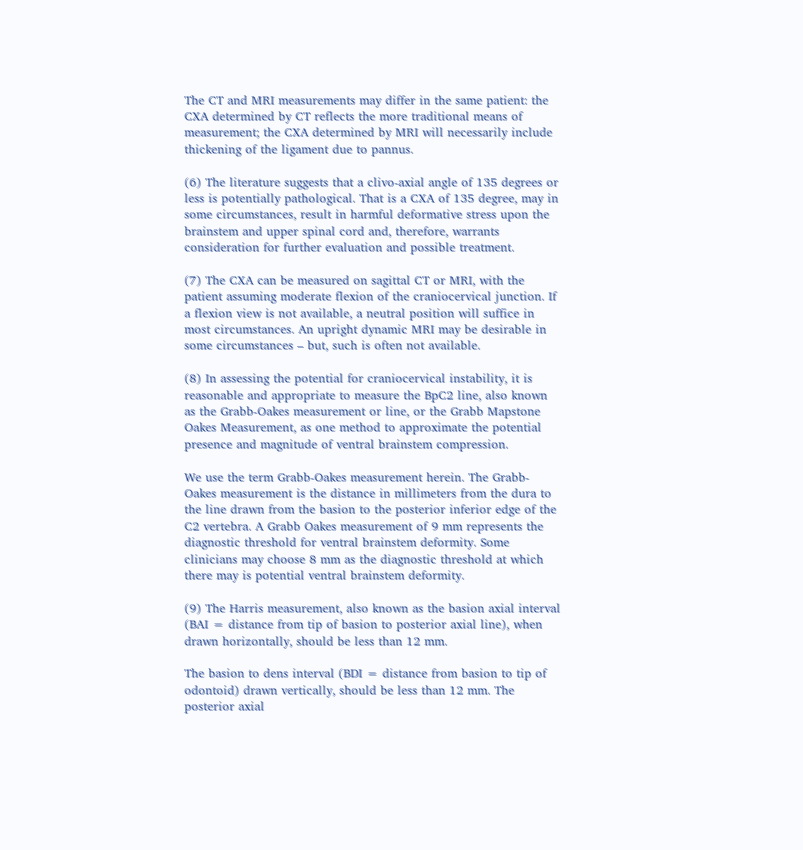The CT and MRI measurements may differ in the same patient: the CXA determined by CT reflects the more traditional means of measurement; the CXA determined by MRI will necessarily include thickening of the ligament due to pannus.

(6) The literature suggests that a clivo-axial angle of 135 degrees or less is potentially pathological. That is a CXA of 135 degree, may in some circumstances, result in harmful deformative stress upon the brainstem and upper spinal cord and, therefore, warrants consideration for further evaluation and possible treatment.

(7) The CXA can be measured on sagittal CT or MRI, with the patient assuming moderate flexion of the craniocervical junction. If a flexion view is not available, a neutral position will suffice in most circumstances. An upright dynamic MRI may be desirable in some circumstances – but, such is often not available.

(8) In assessing the potential for craniocervical instability, it is reasonable and appropriate to measure the BpC2 line, also known as the Grabb-Oakes measurement or line, or the Grabb Mapstone Oakes Measurement, as one method to approximate the potential presence and magnitude of ventral brainstem compression.

We use the term Grabb-Oakes measurement herein. The Grabb-Oakes measurement is the distance in millimeters from the dura to the line drawn from the basion to the posterior inferior edge of the C2 vertebra. A Grabb Oakes measurement of 9 mm represents the diagnostic threshold for ventral brainstem deformity. Some clinicians may choose 8 mm as the diagnostic threshold at which there may is potential ventral brainstem deformity.

(9) The Harris measurement, also known as the basion axial interval (BAI = distance from tip of basion to posterior axial line), when drawn horizontally, should be less than 12 mm.

The basion to dens interval (BDI = distance from basion to tip of odontoid) drawn vertically, should be less than 12 mm. The posterior axial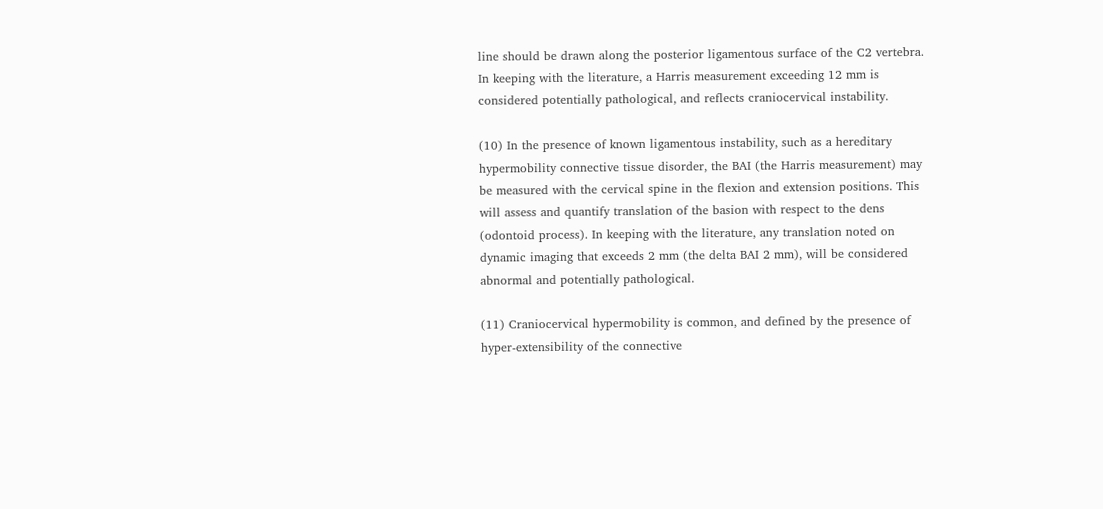line should be drawn along the posterior ligamentous surface of the C2 vertebra. In keeping with the literature, a Harris measurement exceeding 12 mm is considered potentially pathological, and reflects craniocervical instability.

(10) In the presence of known ligamentous instability, such as a hereditary hypermobility connective tissue disorder, the BAI (the Harris measurement) may be measured with the cervical spine in the flexion and extension positions. This will assess and quantify translation of the basion with respect to the dens (odontoid process). In keeping with the literature, any translation noted on dynamic imaging that exceeds 2 mm (the delta BAI 2 mm), will be considered abnormal and potentially pathological.

(11) Craniocervical hypermobility is common, and defined by the presence of hyper-extensibility of the connective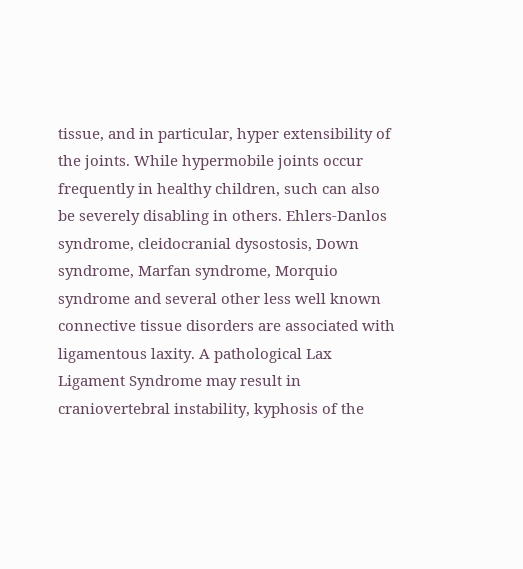tissue, and in particular, hyper extensibility of the joints. While hypermobile joints occur frequently in healthy children, such can also be severely disabling in others. Ehlers-Danlos syndrome, cleidocranial dysostosis, Down syndrome, Marfan syndrome, Morquio syndrome and several other less well known connective tissue disorders are associated with ligamentous laxity. A pathological Lax Ligament Syndrome may result in craniovertebral instability, kyphosis of the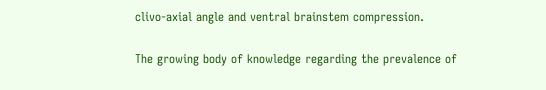clivo-axial angle and ventral brainstem compression.

The growing body of knowledge regarding the prevalence of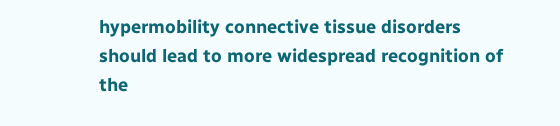hypermobility connective tissue disorders should lead to more widespread recognition of the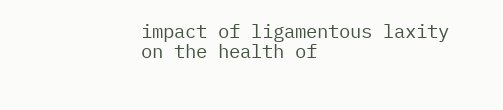impact of ligamentous laxity on the health of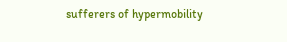sufferers of hypermobility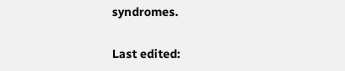syndromes.

Last edited: